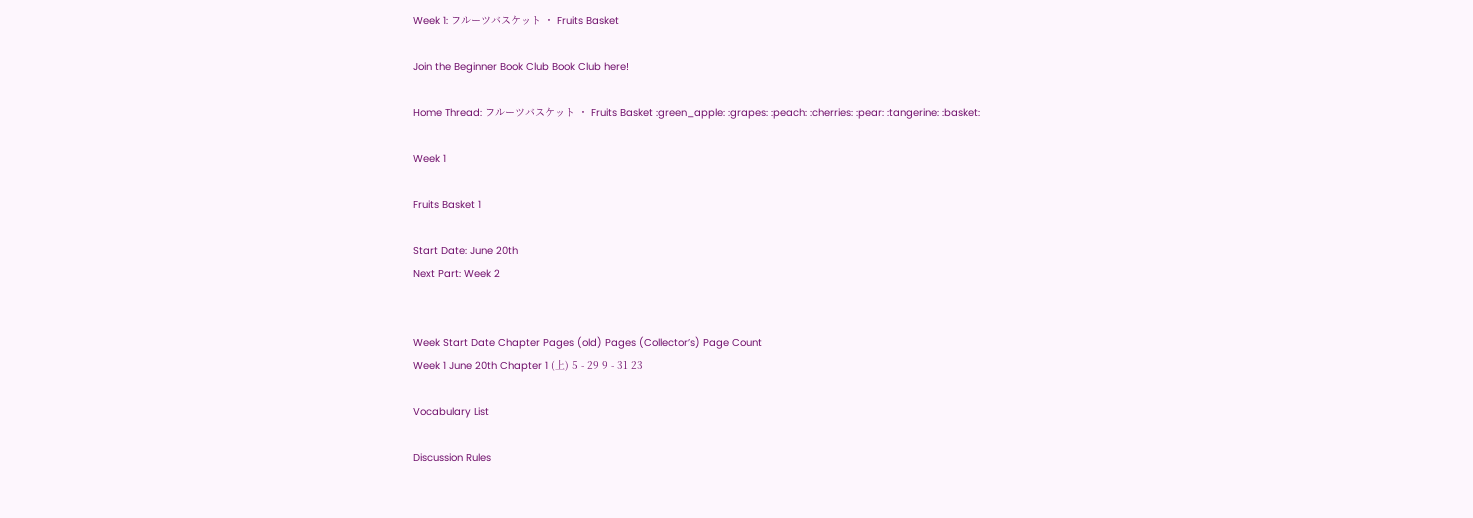Week 1: フルーツバスケット ・ Fruits Basket

Join the Beginner Book Club Book Club here!

Home Thread: フルーツバスケット ・ Fruits Basket :green_apple: :grapes: :peach: :cherries: :pear: :tangerine: :basket:

Week 1

Fruits Basket 1

Start Date: June 20th
Next Part: Week 2


Week Start Date Chapter Pages (old) Pages (Collector’s) Page Count
Week 1 June 20th Chapter 1 (上) 5 - 29 9 - 31 23

Vocabulary List

Discussion Rules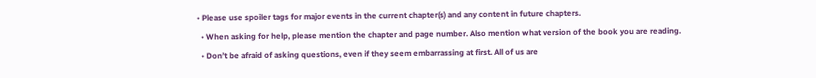• Please use spoiler tags for major events in the current chapter(s) and any content in future chapters.
  • When asking for help, please mention the chapter and page number. Also mention what version of the book you are reading.
  • Don’t be afraid of asking questions, even if they seem embarrassing at first. All of us are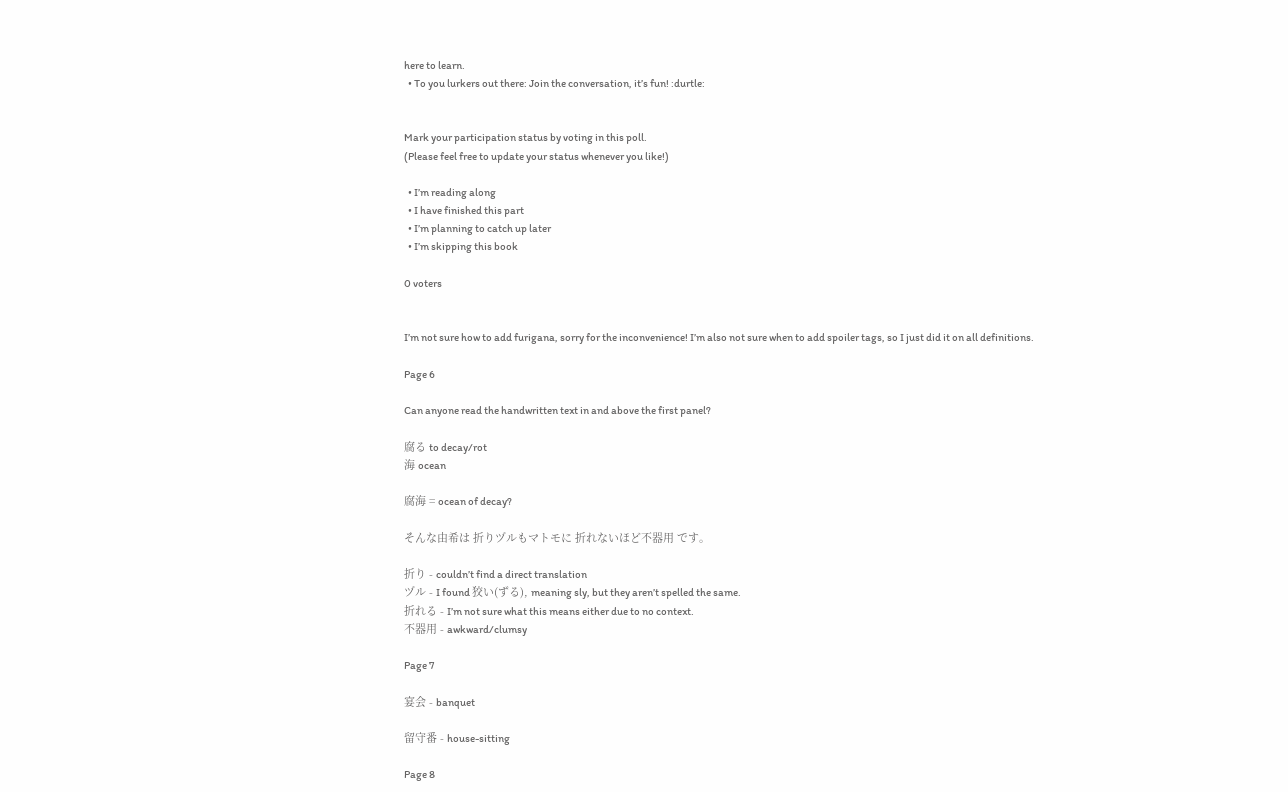here to learn.
  • To you lurkers out there: Join the conversation, it’s fun! :durtle:


Mark your participation status by voting in this poll.
(Please feel free to update your status whenever you like!)

  • I’m reading along
  • I have finished this part
  • I’m planning to catch up later
  • I’m skipping this book

0 voters


I’m not sure how to add furigana, sorry for the inconvenience! I’m also not sure when to add spoiler tags, so I just did it on all definitions.

Page 6

Can anyone read the handwritten text in and above the first panel?

腐る to decay/rot
海 ocean

腐海 = ocean of decay?

そんな由希は 折りヅルもマトモに 折れないほど不器用 です。

折り - couldn’t find a direct translation
ヅル - I found 狡い(ずる), meaning sly, but they aren’t spelled the same.
折れる - I’m not sure what this means either due to no context.
不器用 - awkward/clumsy

Page 7

宴会 - banquet

留守番 - house-sitting

Page 8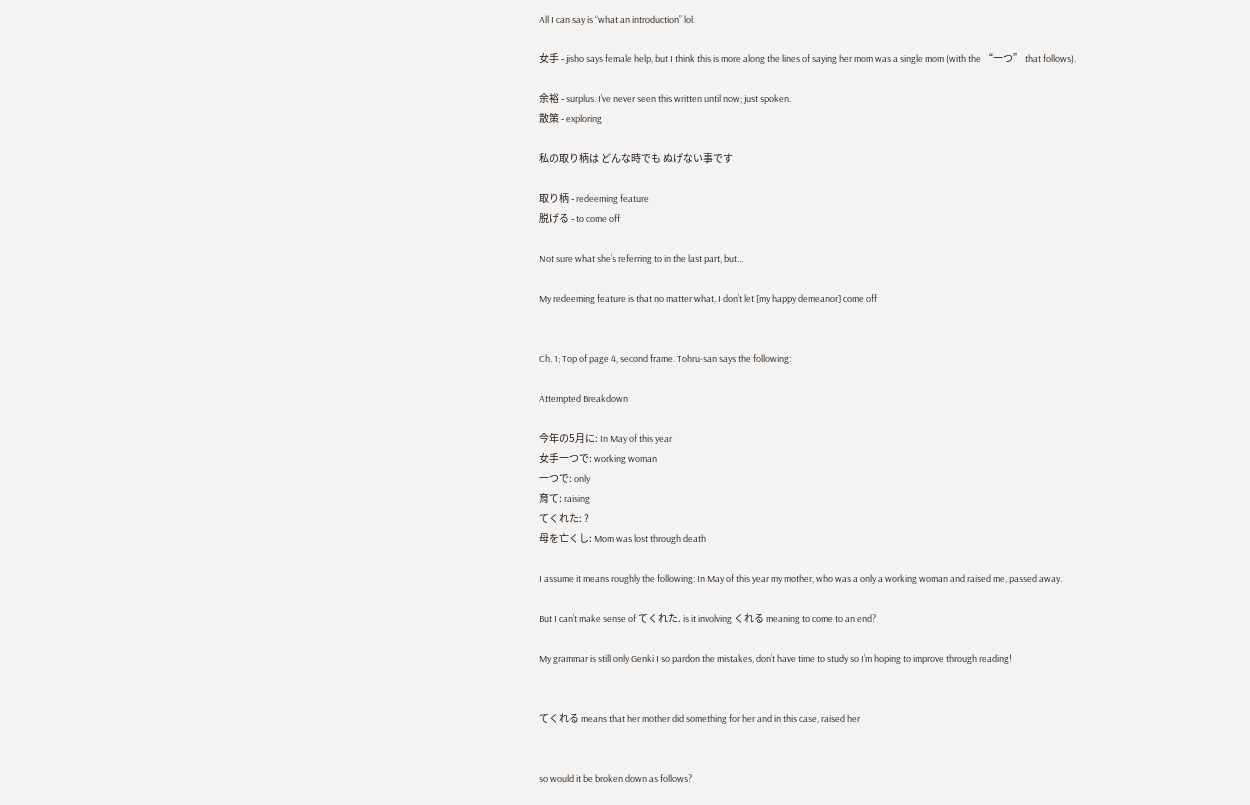All I can say is “what an introduction” lol.

女手 - jisho says female help, but I think this is more along the lines of saying her mom was a single mom (with the “一つ” that follows).

余裕 - surplus. I’ve never seen this written until now; just spoken.
散策 - exploring

私の取り柄は どんな時でも ぬげない事です

取り柄 - redeeming feature
脱げる - to come off

Not sure what she’s referring to in the last part, but…

My redeeming feature is that no matter what, I don’t let [my happy demeanor] come off


Ch. 1; Top of page 4, second frame. Tohru-san says the following:

Attempted Breakdown

今年の5月に: In May of this year
女手一つで: working woman
一つで: only
育て: raising
てくれた: ?
母を亡くし: Mom was lost through death

I assume it means roughly the following: In May of this year my mother, who was a only a working woman and raised me, passed away.

But I can’t make sense of てくれた. is it involving くれる meaning to come to an end?

My grammar is still only Genki I so pardon the mistakes, don’t have time to study so I’m hoping to improve through reading!


てくれる means that her mother did something for her and in this case, raised her


so would it be broken down as follows?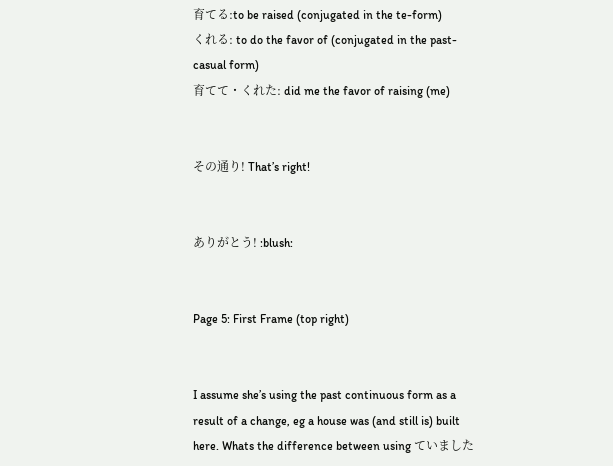育てる:to be raised (conjugated in the te-form)
くれる: to do the favor of (conjugated in the past-casual form)
育てて・くれた: did me the favor of raising (me)


その通り! That’s right!


ありがとう! :blush:


Page 5: First Frame (top right)


I assume she’s using the past continuous form as a result of a change, eg a house was (and still is) built here. Whats the difference between using ていました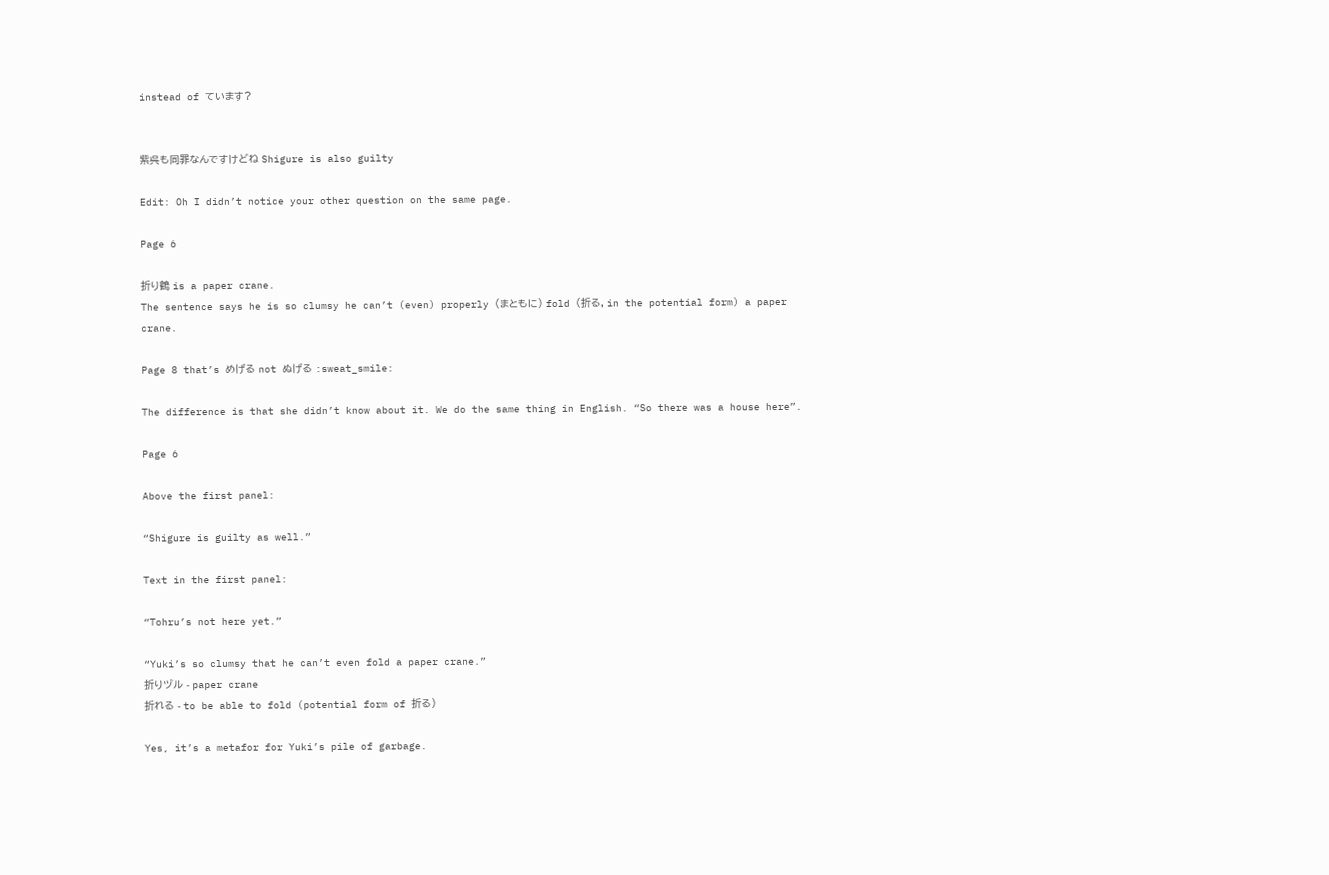instead of ています?


紫呉も同罪なんですけどね Shigure is also guilty

Edit: Oh I didn’t notice your other question on the same page.

Page 6

折り鶴 is a paper crane.
The sentence says he is so clumsy he can’t (even) properly (まともに) fold (折る, in the potential form) a paper crane.

Page 8 that’s めげる not ぬげる :sweat_smile:

The difference is that she didn’t know about it. We do the same thing in English. “So there was a house here”.

Page 6

Above the first panel:

“Shigure is guilty as well.”

Text in the first panel:

“Tohru’s not here yet.”

“Yuki’s so clumsy that he can’t even fold a paper crane.”
折りヅル - paper crane
折れる - to be able to fold (potential form of 折る)

Yes, it’s a metafor for Yuki’s pile of garbage.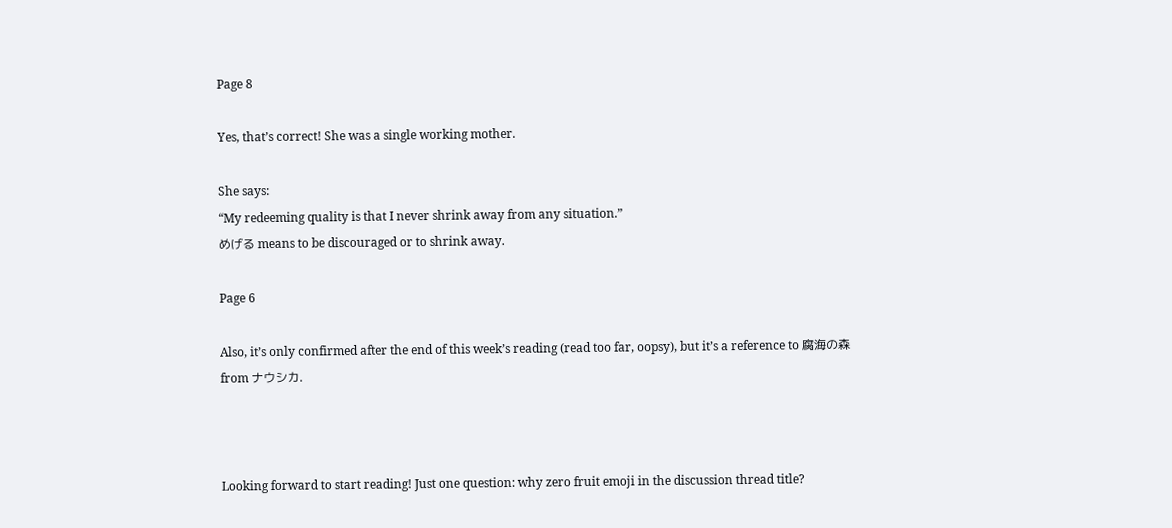Page 8

Yes, that’s correct! She was a single working mother.

She says:
“My redeeming quality is that I never shrink away from any situation.”
めげる means to be discouraged or to shrink away.

Page 6

Also, it’s only confirmed after the end of this week’s reading (read too far, oopsy), but it’s a reference to 腐海の森 from ナウシカ.



Looking forward to start reading! Just one question: why zero fruit emoji in the discussion thread title?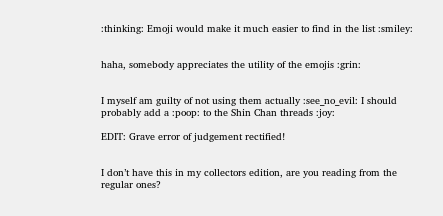:thinking: Emoji would make it much easier to find in the list :smiley:


haha, somebody appreciates the utility of the emojis :grin:


I myself am guilty of not using them actually :see_no_evil: I should probably add a :poop: to the Shin Chan threads :joy:

EDIT: Grave error of judgement rectified!


I don’t have this in my collectors edition, are you reading from the regular ones?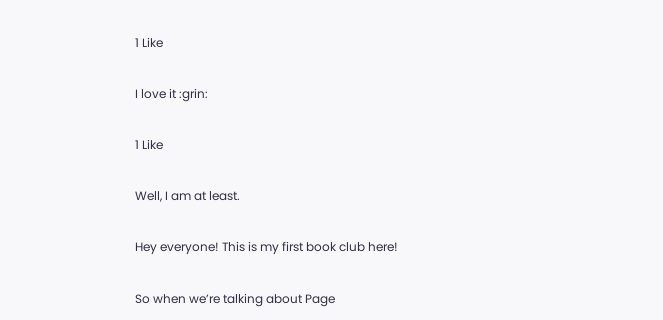1 Like

I love it :grin:

1 Like

Well, I am at least.

Hey everyone! This is my first book club here!

So when we’re talking about Page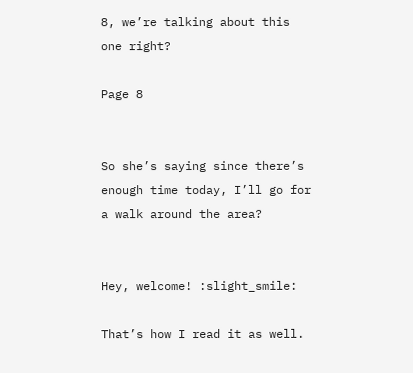8, we’re talking about this one right?

Page 8


So she’s saying since there’s enough time today, I’ll go for a walk around the area?


Hey, welcome! :slight_smile:

That’s how I read it as well.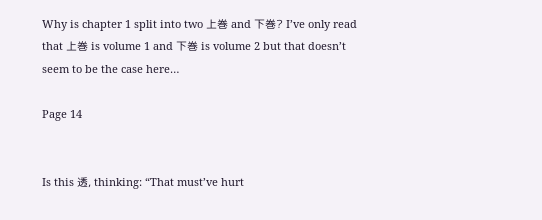Why is chapter 1 split into two 上巻 and 下巻? I’ve only read that 上巻 is volume 1 and 下巻 is volume 2 but that doesn’t seem to be the case here…

Page 14


Is this 透, thinking: “That must’ve hurt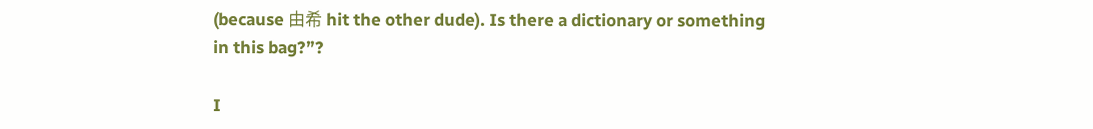(because 由希 hit the other dude). Is there a dictionary or something in this bag?”?

I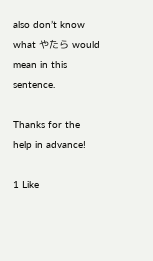also don’t know what やたら would mean in this sentence.

Thanks for the help in advance!

1 Like